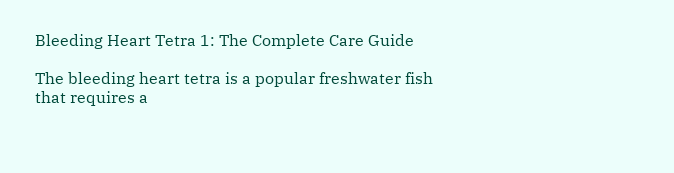Bleeding Heart Tetra 1: The Complete Care Guide

The bleeding heart tetra is a popular freshwater fish that requires a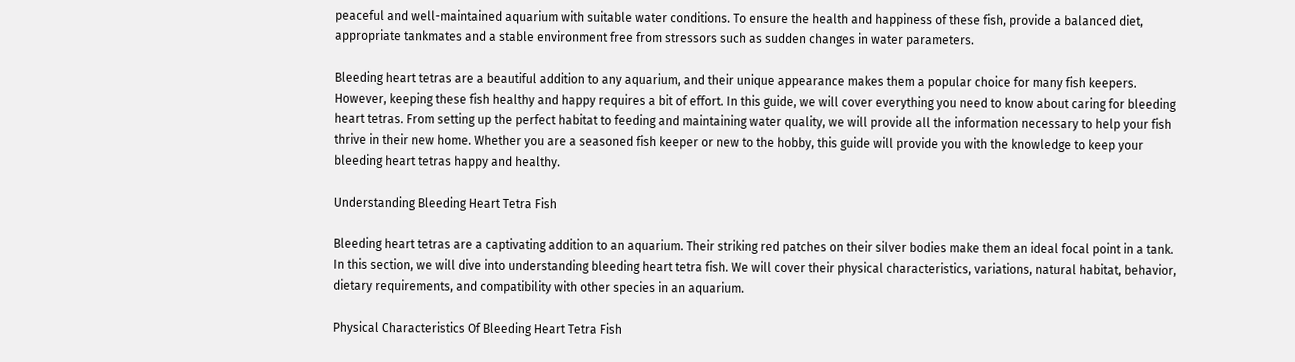peaceful and well-maintained aquarium with suitable water conditions. To ensure the health and happiness of these fish, provide a balanced diet, appropriate tankmates and a stable environment free from stressors such as sudden changes in water parameters.

Bleeding heart tetras are a beautiful addition to any aquarium, and their unique appearance makes them a popular choice for many fish keepers. However, keeping these fish healthy and happy requires a bit of effort. In this guide, we will cover everything you need to know about caring for bleeding heart tetras. From setting up the perfect habitat to feeding and maintaining water quality, we will provide all the information necessary to help your fish thrive in their new home. Whether you are a seasoned fish keeper or new to the hobby, this guide will provide you with the knowledge to keep your bleeding heart tetras happy and healthy.

Understanding Bleeding Heart Tetra Fish

Bleeding heart tetras are a captivating addition to an aquarium. Their striking red patches on their silver bodies make them an ideal focal point in a tank. In this section, we will dive into understanding bleeding heart tetra fish. We will cover their physical characteristics, variations, natural habitat, behavior, dietary requirements, and compatibility with other species in an aquarium.

Physical Characteristics Of Bleeding Heart Tetra Fish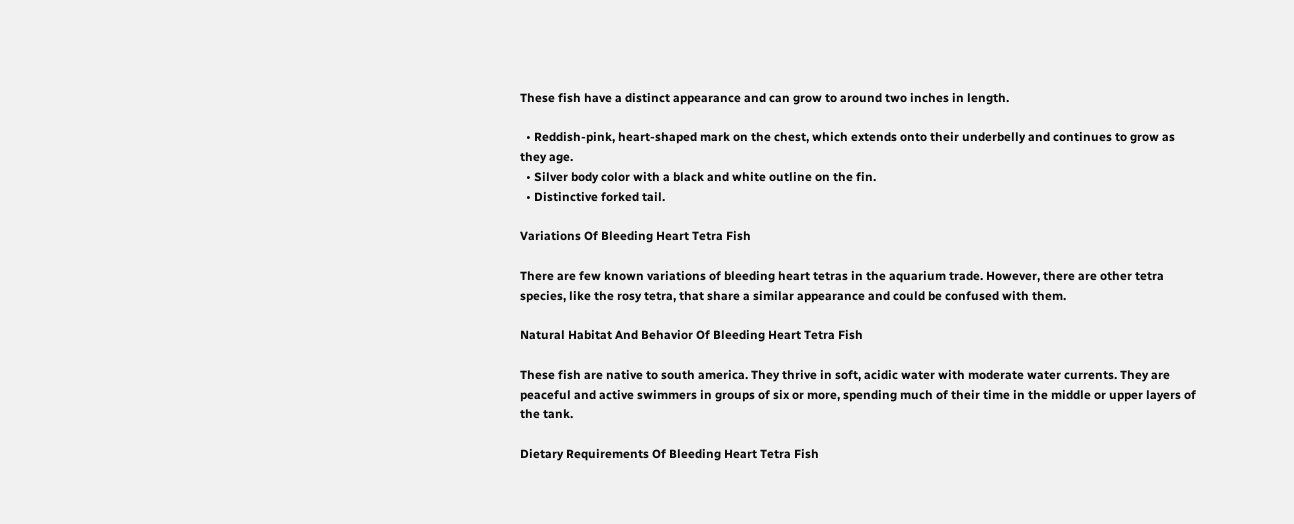These fish have a distinct appearance and can grow to around two inches in length.

  • Reddish-pink, heart-shaped mark on the chest, which extends onto their underbelly and continues to grow as they age.
  • Silver body color with a black and white outline on the fin.
  • Distinctive forked tail.

Variations Of Bleeding Heart Tetra Fish

There are few known variations of bleeding heart tetras in the aquarium trade. However, there are other tetra species, like the rosy tetra, that share a similar appearance and could be confused with them.

Natural Habitat And Behavior Of Bleeding Heart Tetra Fish

These fish are native to south america. They thrive in soft, acidic water with moderate water currents. They are peaceful and active swimmers in groups of six or more, spending much of their time in the middle or upper layers of the tank.

Dietary Requirements Of Bleeding Heart Tetra Fish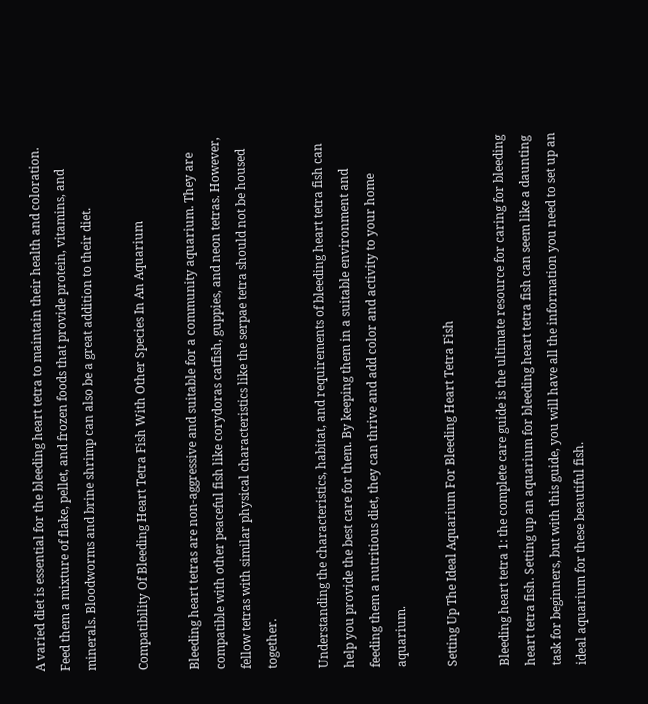A varied diet is essential for the bleeding heart tetra to maintain their health and coloration. Feed them a mixture of flake, pellet, and frozen foods that provide protein, vitamins, and minerals. Bloodworms and brine shrimp can also be a great addition to their diet.

Compatibility Of Bleeding Heart Tetra Fish With Other Species In An Aquarium

Bleeding heart tetras are non-aggressive and suitable for a community aquarium. They are compatible with other peaceful fish like corydoras catfish, guppies, and neon tetras. However, fellow tetras with similar physical characteristics like the serpae tetra should not be housed together.

Understanding the characteristics, habitat, and requirements of bleeding heart tetra fish can help you provide the best care for them. By keeping them in a suitable environment and feeding them a nutritious diet, they can thrive and add color and activity to your home aquarium.

Setting Up The Ideal Aquarium For Bleeding Heart Tetra Fish

Bleeding heart tetra 1: the complete care guide is the ultimate resource for caring for bleeding heart tetra fish. Setting up an aquarium for bleeding heart tetra fish can seem like a daunting task for beginners, but with this guide, you will have all the information you need to set up an ideal aquarium for these beautiful fish.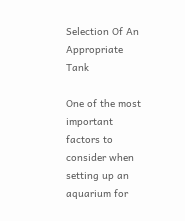Selection Of An Appropriate Tank

One of the most important factors to consider when setting up an aquarium for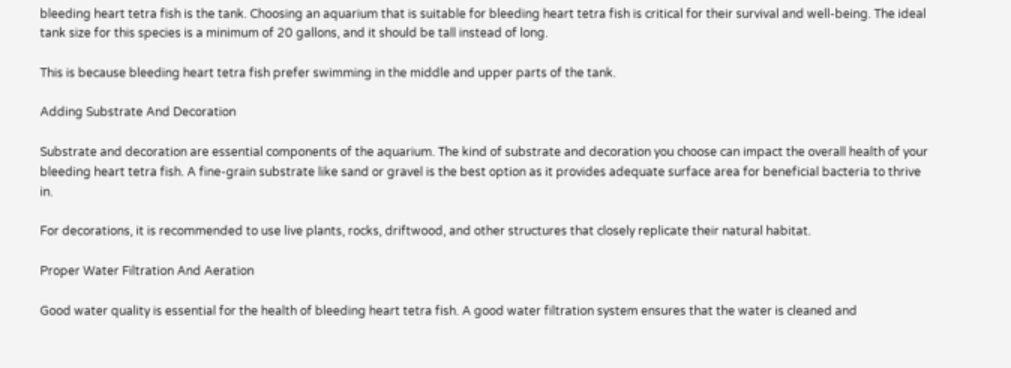bleeding heart tetra fish is the tank. Choosing an aquarium that is suitable for bleeding heart tetra fish is critical for their survival and well-being. The ideal tank size for this species is a minimum of 20 gallons, and it should be tall instead of long.

This is because bleeding heart tetra fish prefer swimming in the middle and upper parts of the tank.

Adding Substrate And Decoration

Substrate and decoration are essential components of the aquarium. The kind of substrate and decoration you choose can impact the overall health of your bleeding heart tetra fish. A fine-grain substrate like sand or gravel is the best option as it provides adequate surface area for beneficial bacteria to thrive in.

For decorations, it is recommended to use live plants, rocks, driftwood, and other structures that closely replicate their natural habitat.

Proper Water Filtration And Aeration

Good water quality is essential for the health of bleeding heart tetra fish. A good water filtration system ensures that the water is cleaned and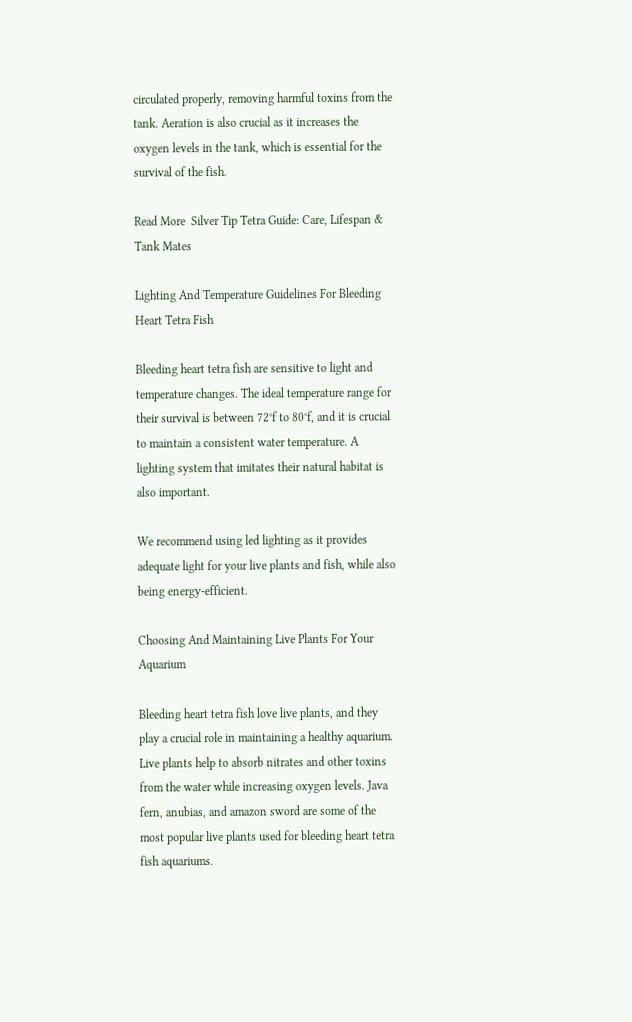circulated properly, removing harmful toxins from the tank. Aeration is also crucial as it increases the oxygen levels in the tank, which is essential for the survival of the fish.

Read More  Silver Tip Tetra Guide: Care, Lifespan & Tank Mates

Lighting And Temperature Guidelines For Bleeding Heart Tetra Fish

Bleeding heart tetra fish are sensitive to light and temperature changes. The ideal temperature range for their survival is between 72°f to 80°f, and it is crucial to maintain a consistent water temperature. A lighting system that imitates their natural habitat is also important.

We recommend using led lighting as it provides adequate light for your live plants and fish, while also being energy-efficient.

Choosing And Maintaining Live Plants For Your Aquarium

Bleeding heart tetra fish love live plants, and they play a crucial role in maintaining a healthy aquarium. Live plants help to absorb nitrates and other toxins from the water while increasing oxygen levels. Java fern, anubias, and amazon sword are some of the most popular live plants used for bleeding heart tetra fish aquariums.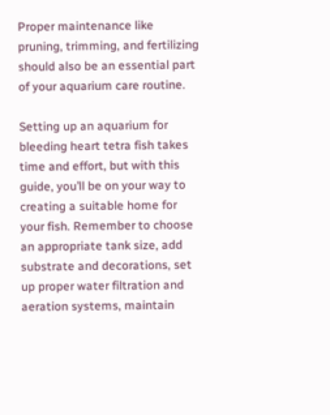Proper maintenance like pruning, trimming, and fertilizing should also be an essential part of your aquarium care routine.

Setting up an aquarium for bleeding heart tetra fish takes time and effort, but with this guide, you’ll be on your way to creating a suitable home for your fish. Remember to choose an appropriate tank size, add substrate and decorations, set up proper water filtration and aeration systems, maintain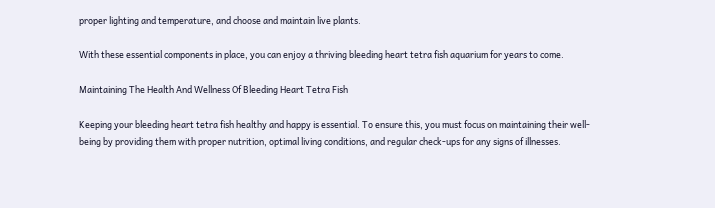proper lighting and temperature, and choose and maintain live plants.

With these essential components in place, you can enjoy a thriving bleeding heart tetra fish aquarium for years to come.

Maintaining The Health And Wellness Of Bleeding Heart Tetra Fish

Keeping your bleeding heart tetra fish healthy and happy is essential. To ensure this, you must focus on maintaining their well-being by providing them with proper nutrition, optimal living conditions, and regular check-ups for any signs of illnesses.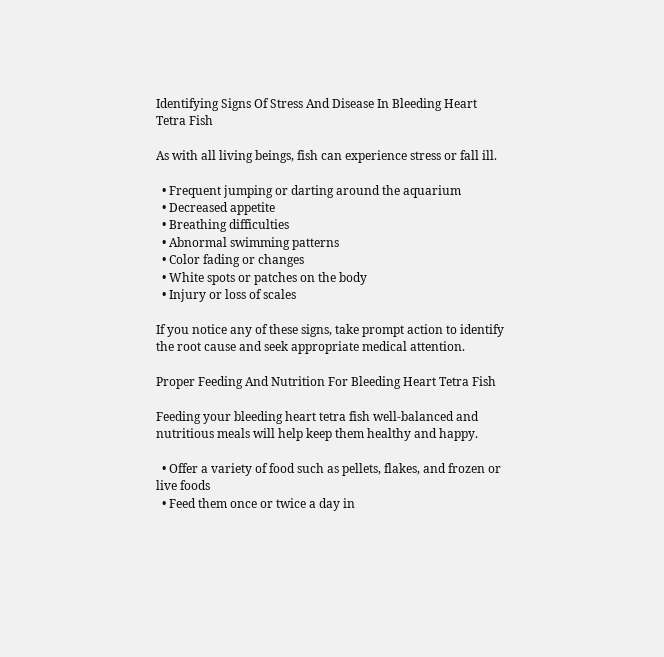Identifying Signs Of Stress And Disease In Bleeding Heart Tetra Fish

As with all living beings, fish can experience stress or fall ill.

  • Frequent jumping or darting around the aquarium
  • Decreased appetite
  • Breathing difficulties
  • Abnormal swimming patterns
  • Color fading or changes
  • White spots or patches on the body
  • Injury or loss of scales

If you notice any of these signs, take prompt action to identify the root cause and seek appropriate medical attention.

Proper Feeding And Nutrition For Bleeding Heart Tetra Fish

Feeding your bleeding heart tetra fish well-balanced and nutritious meals will help keep them healthy and happy.

  • Offer a variety of food such as pellets, flakes, and frozen or live foods
  • Feed them once or twice a day in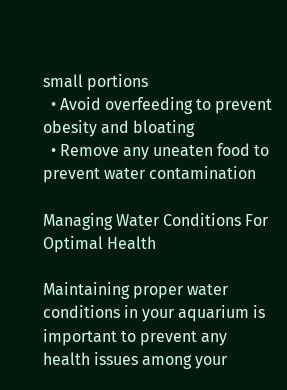small portions
  • Avoid overfeeding to prevent obesity and bloating
  • Remove any uneaten food to prevent water contamination

Managing Water Conditions For Optimal Health

Maintaining proper water conditions in your aquarium is important to prevent any health issues among your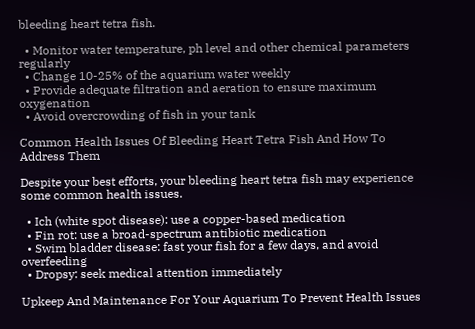bleeding heart tetra fish.

  • Monitor water temperature, ph level and other chemical parameters regularly
  • Change 10-25% of the aquarium water weekly
  • Provide adequate filtration and aeration to ensure maximum oxygenation
  • Avoid overcrowding of fish in your tank

Common Health Issues Of Bleeding Heart Tetra Fish And How To Address Them

Despite your best efforts, your bleeding heart tetra fish may experience some common health issues.

  • Ich (white spot disease): use a copper-based medication
  • Fin rot: use a broad-spectrum antibiotic medication
  • Swim bladder disease: fast your fish for a few days, and avoid overfeeding
  • Dropsy: seek medical attention immediately

Upkeep And Maintenance For Your Aquarium To Prevent Health Issues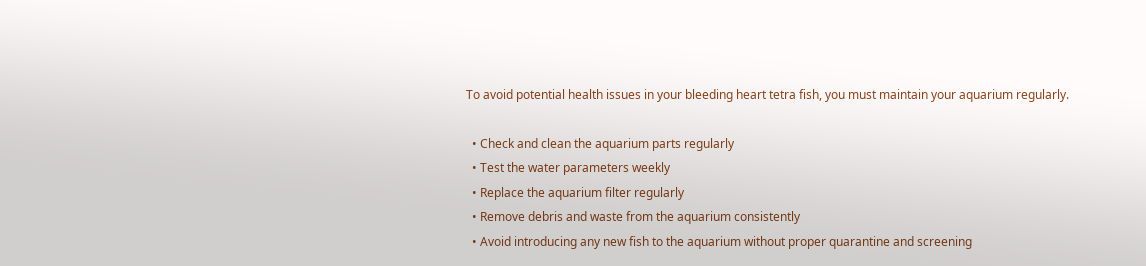To avoid potential health issues in your bleeding heart tetra fish, you must maintain your aquarium regularly.

  • Check and clean the aquarium parts regularly
  • Test the water parameters weekly
  • Replace the aquarium filter regularly
  • Remove debris and waste from the aquarium consistently
  • Avoid introducing any new fish to the aquarium without proper quarantine and screening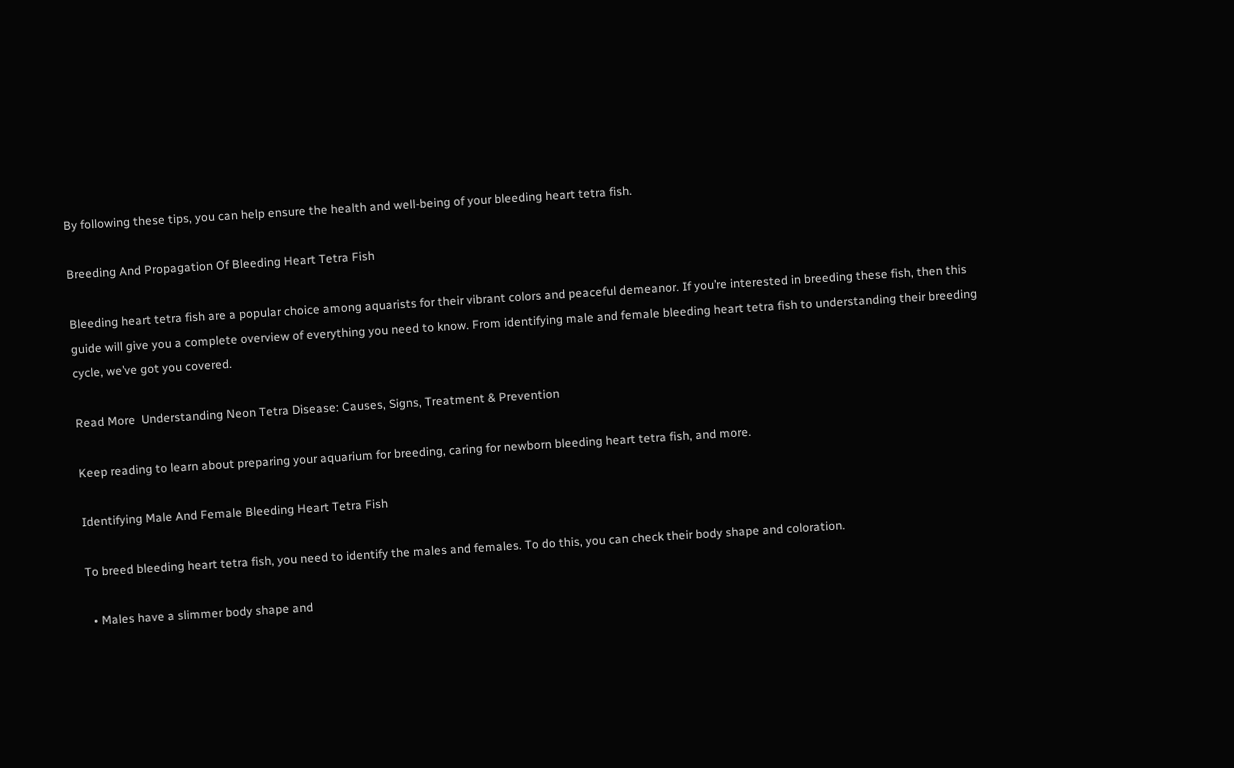By following these tips, you can help ensure the health and well-being of your bleeding heart tetra fish.

Breeding And Propagation Of Bleeding Heart Tetra Fish

Bleeding heart tetra fish are a popular choice among aquarists for their vibrant colors and peaceful demeanor. If you’re interested in breeding these fish, then this guide will give you a complete overview of everything you need to know. From identifying male and female bleeding heart tetra fish to understanding their breeding cycle, we’ve got you covered.

Read More  Understanding Neon Tetra Disease: Causes, Signs, Treatment & Prevention

Keep reading to learn about preparing your aquarium for breeding, caring for newborn bleeding heart tetra fish, and more.

Identifying Male And Female Bleeding Heart Tetra Fish

To breed bleeding heart tetra fish, you need to identify the males and females. To do this, you can check their body shape and coloration.

  • Males have a slimmer body shape and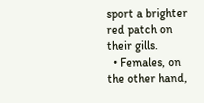sport a brighter red patch on their gills.
  • Females, on the other hand,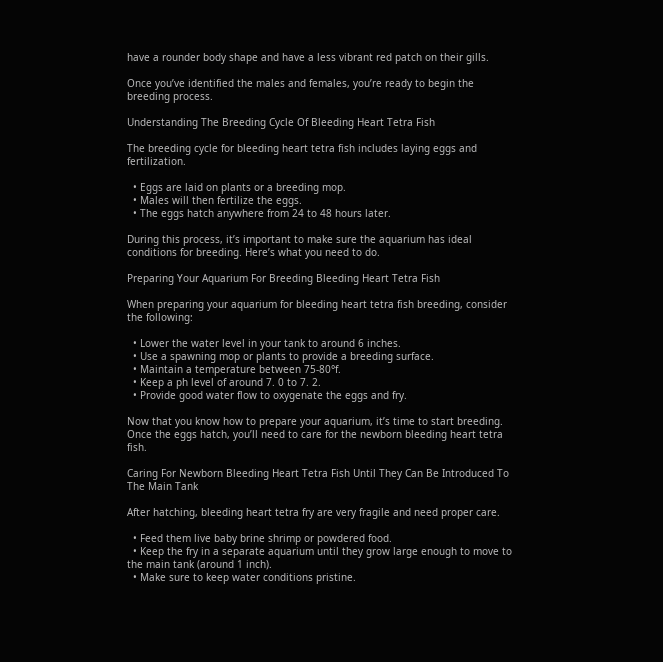have a rounder body shape and have a less vibrant red patch on their gills.

Once you’ve identified the males and females, you’re ready to begin the breeding process.

Understanding The Breeding Cycle Of Bleeding Heart Tetra Fish

The breeding cycle for bleeding heart tetra fish includes laying eggs and fertilization.

  • Eggs are laid on plants or a breeding mop.
  • Males will then fertilize the eggs.
  • The eggs hatch anywhere from 24 to 48 hours later.

During this process, it’s important to make sure the aquarium has ideal conditions for breeding. Here’s what you need to do.

Preparing Your Aquarium For Breeding Bleeding Heart Tetra Fish

When preparing your aquarium for bleeding heart tetra fish breeding, consider the following:

  • Lower the water level in your tank to around 6 inches.
  • Use a spawning mop or plants to provide a breeding surface.
  • Maintain a temperature between 75-80°f.
  • Keep a ph level of around 7. 0 to 7. 2.
  • Provide good water flow to oxygenate the eggs and fry.

Now that you know how to prepare your aquarium, it’s time to start breeding. Once the eggs hatch, you’ll need to care for the newborn bleeding heart tetra fish.

Caring For Newborn Bleeding Heart Tetra Fish Until They Can Be Introduced To The Main Tank

After hatching, bleeding heart tetra fry are very fragile and need proper care.

  • Feed them live baby brine shrimp or powdered food.
  • Keep the fry in a separate aquarium until they grow large enough to move to the main tank (around 1 inch).
  • Make sure to keep water conditions pristine.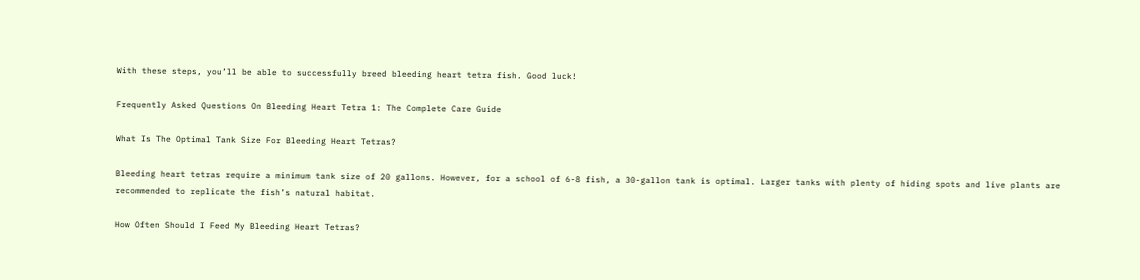With these steps, you’ll be able to successfully breed bleeding heart tetra fish. Good luck!

Frequently Asked Questions On Bleeding Heart Tetra 1: The Complete Care Guide

What Is The Optimal Tank Size For Bleeding Heart Tetras?

Bleeding heart tetras require a minimum tank size of 20 gallons. However, for a school of 6-8 fish, a 30-gallon tank is optimal. Larger tanks with plenty of hiding spots and live plants are recommended to replicate the fish’s natural habitat.

How Often Should I Feed My Bleeding Heart Tetras?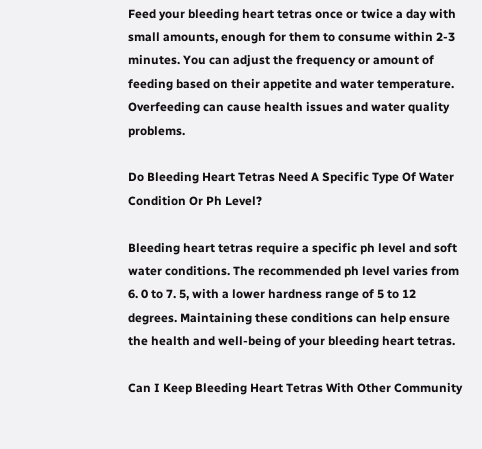Feed your bleeding heart tetras once or twice a day with small amounts, enough for them to consume within 2-3 minutes. You can adjust the frequency or amount of feeding based on their appetite and water temperature. Overfeeding can cause health issues and water quality problems.

Do Bleeding Heart Tetras Need A Specific Type Of Water Condition Or Ph Level?

Bleeding heart tetras require a specific ph level and soft water conditions. The recommended ph level varies from 6. 0 to 7. 5, with a lower hardness range of 5 to 12 degrees. Maintaining these conditions can help ensure the health and well-being of your bleeding heart tetras.

Can I Keep Bleeding Heart Tetras With Other Community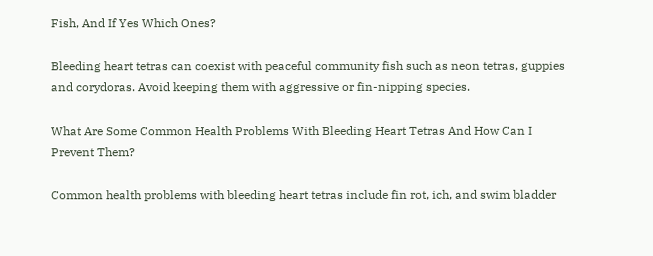Fish, And If Yes Which Ones?

Bleeding heart tetras can coexist with peaceful community fish such as neon tetras, guppies and corydoras. Avoid keeping them with aggressive or fin-nipping species.

What Are Some Common Health Problems With Bleeding Heart Tetras And How Can I Prevent Them?

Common health problems with bleeding heart tetras include fin rot, ich, and swim bladder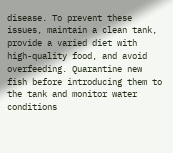disease. To prevent these issues, maintain a clean tank, provide a varied diet with high-quality food, and avoid overfeeding. Quarantine new fish before introducing them to the tank and monitor water conditions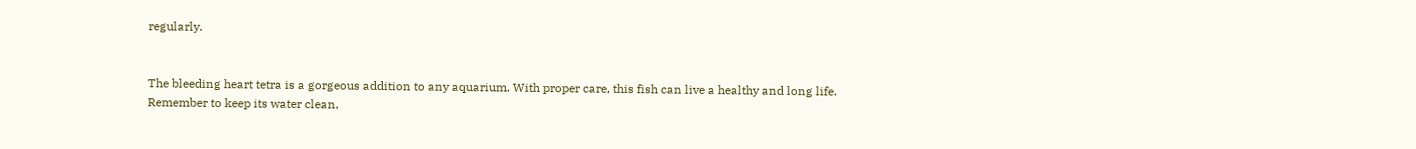regularly.


The bleeding heart tetra is a gorgeous addition to any aquarium. With proper care, this fish can live a healthy and long life. Remember to keep its water clean,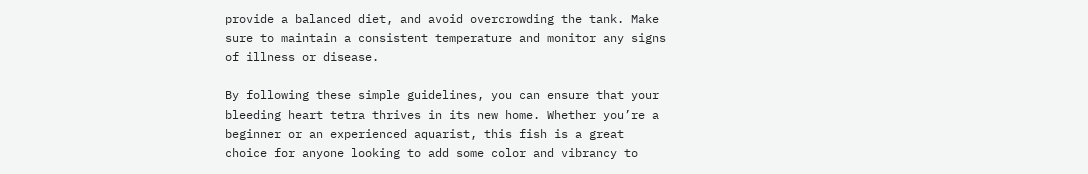provide a balanced diet, and avoid overcrowding the tank. Make sure to maintain a consistent temperature and monitor any signs of illness or disease.

By following these simple guidelines, you can ensure that your bleeding heart tetra thrives in its new home. Whether you’re a beginner or an experienced aquarist, this fish is a great choice for anyone looking to add some color and vibrancy to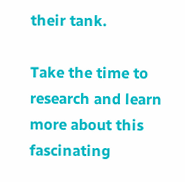their tank.

Take the time to research and learn more about this fascinating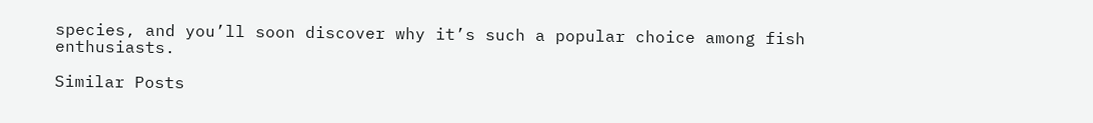species, and you’ll soon discover why it’s such a popular choice among fish enthusiasts.

Similar Posts